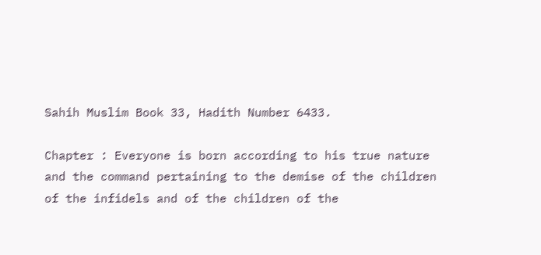Sahih Muslim Book 33, Hadith Number 6433.

Chapter : Everyone is born according to his true nature and the command pertaining to the demise of the children of the infidels and of the children of the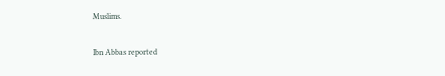Muslims.

Ibn Abbas reported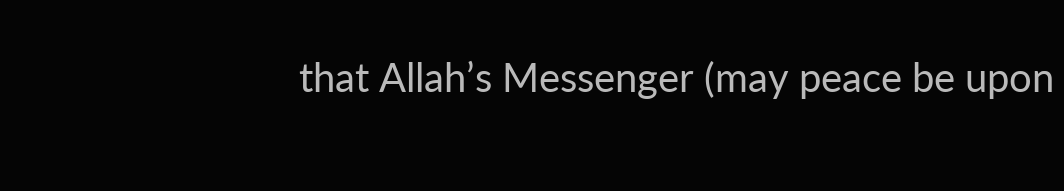that Allah’s Messenger (may peace be upon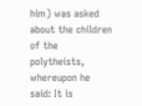him) was asked about the children of the polytheists, whereupon he said: It is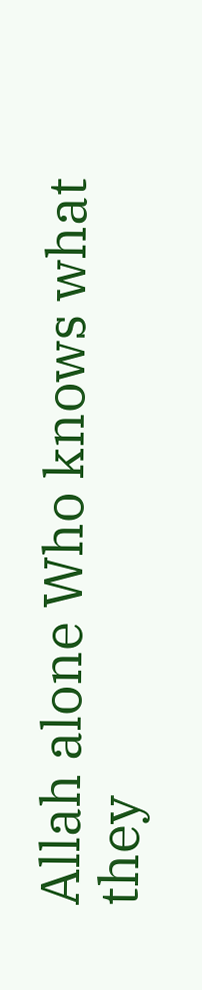Allah alone Who knows what they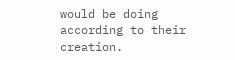would be doing according to their creation.